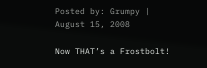Posted by: Grumpy | August 15, 2008

Now THAT’s a Frostbolt!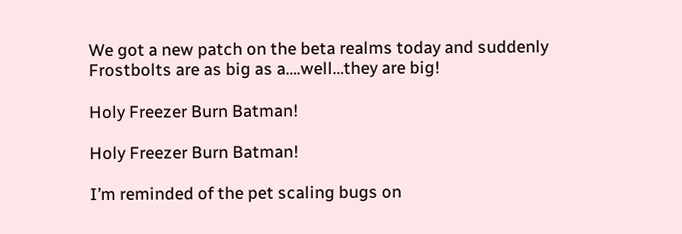We got a new patch on the beta realms today and suddenly Frostbolts are as big as a….well…they are big!

Holy Freezer Burn Batman!

Holy Freezer Burn Batman!

I’m reminded of the pet scaling bugs on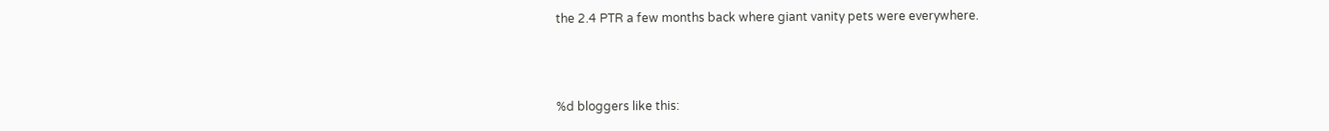the 2.4 PTR a few months back where giant vanity pets were everywhere.



%d bloggers like this: